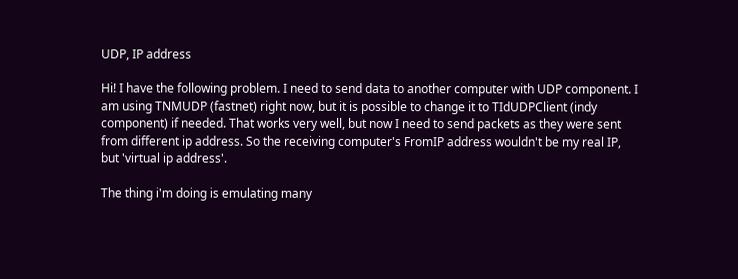UDP, IP address

Hi! I have the following problem. I need to send data to another computer with UDP component. I am using TNMUDP (fastnet) right now, but it is possible to change it to TIdUDPClient (indy component) if needed. That works very well, but now I need to send packets as they were sent from different ip address. So the receiving computer's FromIP address wouldn't be my real IP, but 'virtual ip address'.

The thing i'm doing is emulating many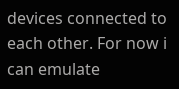devices connected to each other. For now i can emulate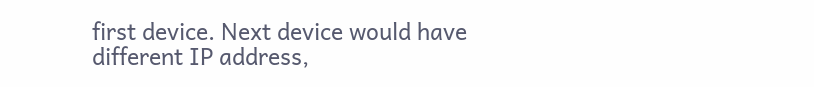first device. Next device would have different IP address,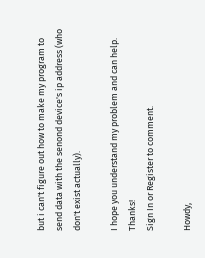but i can't figure out how to make my program to send data with the senond device's ip address (who don't exist actually).

I hope you understand my problem and can help. Thanks!
Sign In or Register to comment.

Howdy,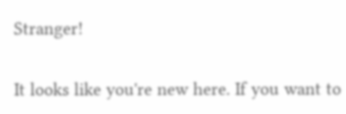Stranger!

It looks like you're new here. If you want to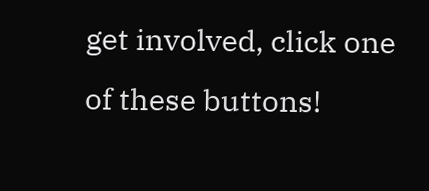get involved, click one of these buttons!